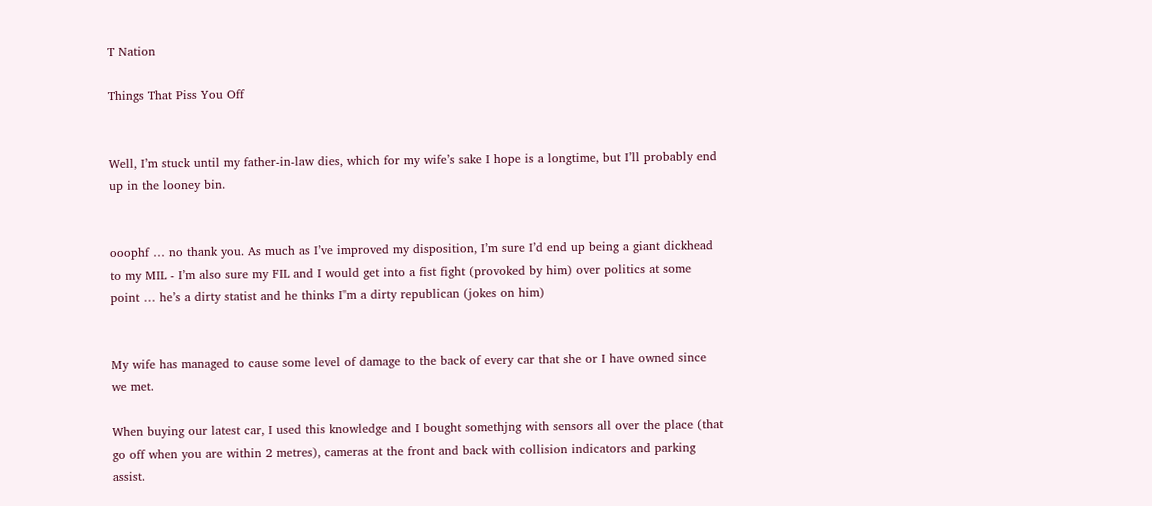T Nation

Things That Piss You Off


Well, I’m stuck until my father-in-law dies, which for my wife’s sake I hope is a longtime, but I’ll probably end up in the looney bin.


ooophf … no thank you. As much as I’ve improved my disposition, I’m sure I’d end up being a giant dickhead to my MIL - I’m also sure my FIL and I would get into a fist fight (provoked by him) over politics at some point … he’s a dirty statist and he thinks I"m a dirty republican (jokes on him)


My wife has managed to cause some level of damage to the back of every car that she or I have owned since we met.

When buying our latest car, I used this knowledge and I bought somethjng with sensors all over the place (that go off when you are within 2 metres), cameras at the front and back with collision indicators and parking assist.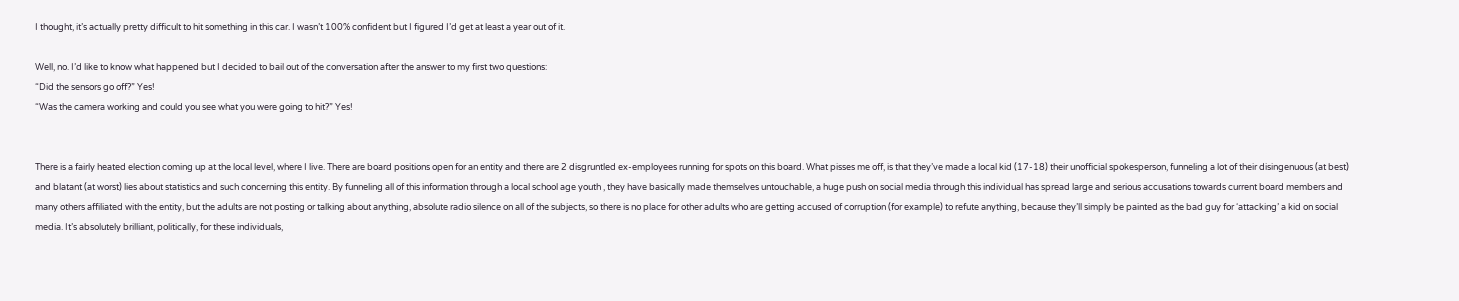I thought, it’s actually pretty difficult to hit something in this car. I wasn’t 100% confident but I figured I’d get at least a year out of it.

Well, no. I’d like to know what happened but I decided to bail out of the conversation after the answer to my first two questions:
“Did the sensors go off?” Yes!
“Was the camera working and could you see what you were going to hit?” Yes!


There is a fairly heated election coming up at the local level, where I live. There are board positions open for an entity and there are 2 disgruntled ex-employees running for spots on this board. What pisses me off, is that they’ve made a local kid (17-18) their unofficial spokesperson, funneling a lot of their disingenuous (at best) and blatant (at worst) lies about statistics and such concerning this entity. By funneling all of this information through a local school age youth , they have basically made themselves untouchable, a huge push on social media through this individual has spread large and serious accusations towards current board members and many others affiliated with the entity, but the adults are not posting or talking about anything, absolute radio silence on all of the subjects, so there is no place for other adults who are getting accused of corruption (for example) to refute anything, because they’ll simply be painted as the bad guy for ‘attacking’ a kid on social media. It’s absolutely brilliant, politically, for these individuals,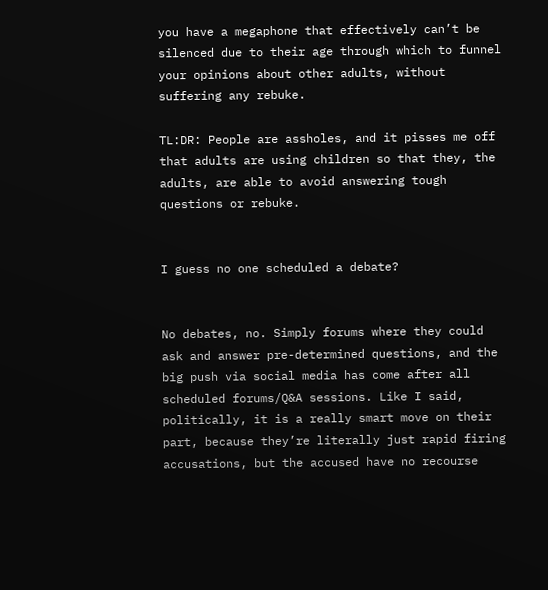you have a megaphone that effectively can’t be silenced due to their age through which to funnel your opinions about other adults, without suffering any rebuke.

TL:DR: People are assholes, and it pisses me off that adults are using children so that they, the adults, are able to avoid answering tough questions or rebuke.


I guess no one scheduled a debate?


No debates, no. Simply forums where they could ask and answer pre-determined questions, and the big push via social media has come after all scheduled forums/Q&A sessions. Like I said, politically, it is a really smart move on their part, because they’re literally just rapid firing accusations, but the accused have no recourse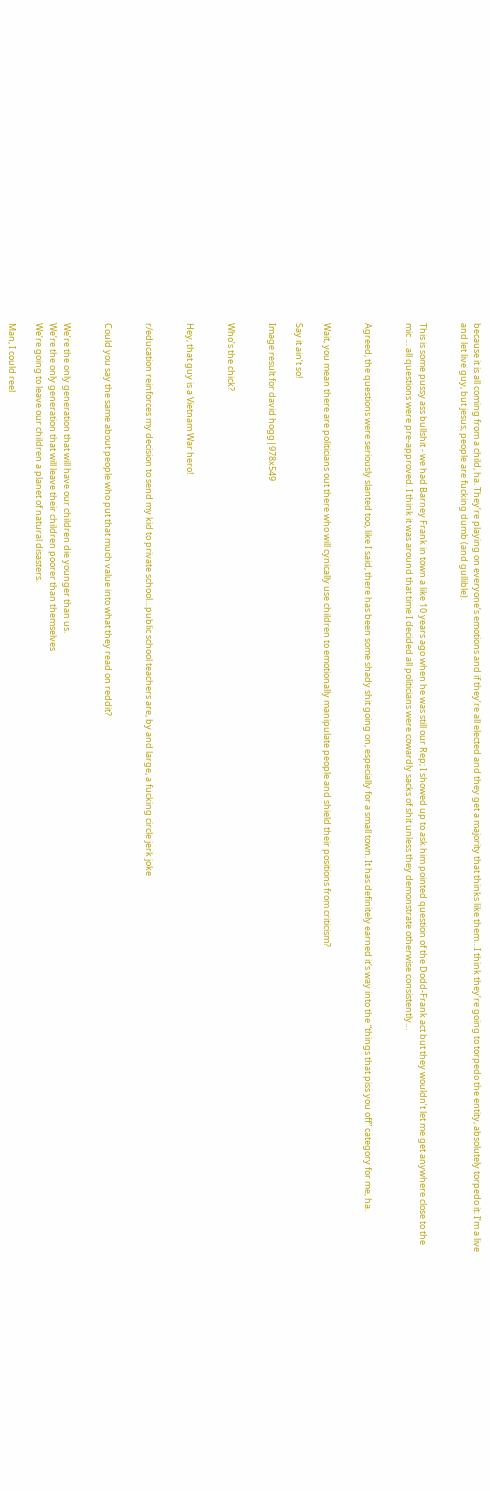because it is all coming from a child, ha. They’re playing on everyone’s emotions and if they’re all elected and they get a majority that thinks like them…I think they’re going to torpedo the entity, absolutely torpedo it. I’m a live and let live guy, but jesus, people are fucking dumb (and gullible).


This is some pussy ass bullshit - we had Barney Frank in town a like 10 years ago when he was still our Rep; I showed up to ask him pointed question of the Dodd-Frank act but they wouldn’t let me get anywhere close to the mic … all questions were pre-approved. I think it was around that time I decided all politicians were cowardly sacks of shit unless they demonstrate otherwise consistently…


Agreed, the questions were seriously slanted too, like I said, there has been some shady shit going on, especially for a small town. It has definitely earned it’s way into the “things that piss you off” category for me, ha.


Wait, you mean there are politicians out there who will cynically use children to emotionally manipulate people and shield their positions from criticism?

Say it ain’t so!

Image result for david hogg|978x549


Who’s the chick?


Hey, that guy is a Vietnam War hero!


r/education reinforces my decision to send my kid to private school…public school teachers are, by and large, a fucking circle jerk joke


Could you say the same about people who put that much value into what they read on reddit?


We’re the only generation that will have our children die younger than us.
We’re the only generation that will leave their children poorer than themselves
We’re going to leave our children a planet of natural disasters.

Man, I could reel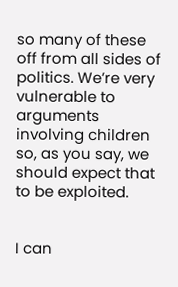so many of these off from all sides of politics. We’re very vulnerable to arguments involving children so, as you say, we should expect that to be exploited.


I can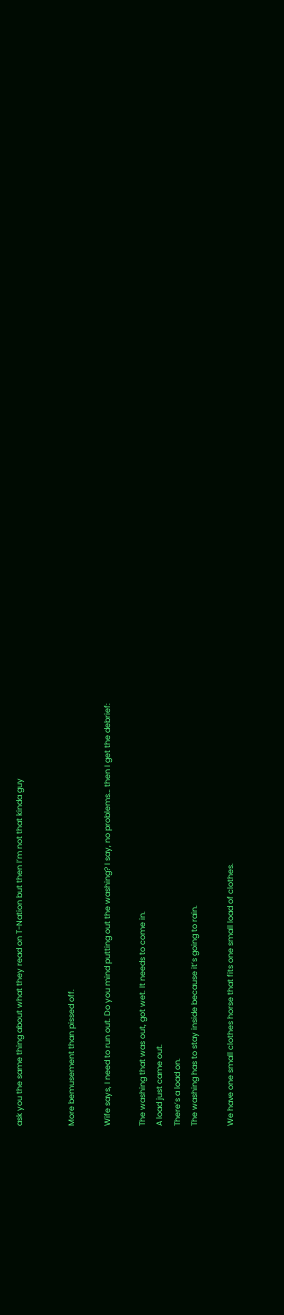ask you the same thing about what they read on T-Nation but then I’m not that kinda guy


More bemusement than pissed off.

Wife says, I need to run out. Do you mind putting out the washing? I say, no problems… then I get the debrief:

The washing that was out, got wet. It needs to come in.
A load just came out.
There’s a load on.
The washing has to stay inside because it’s going to rain.

We have one small clothes horse that fits one small load of clothes.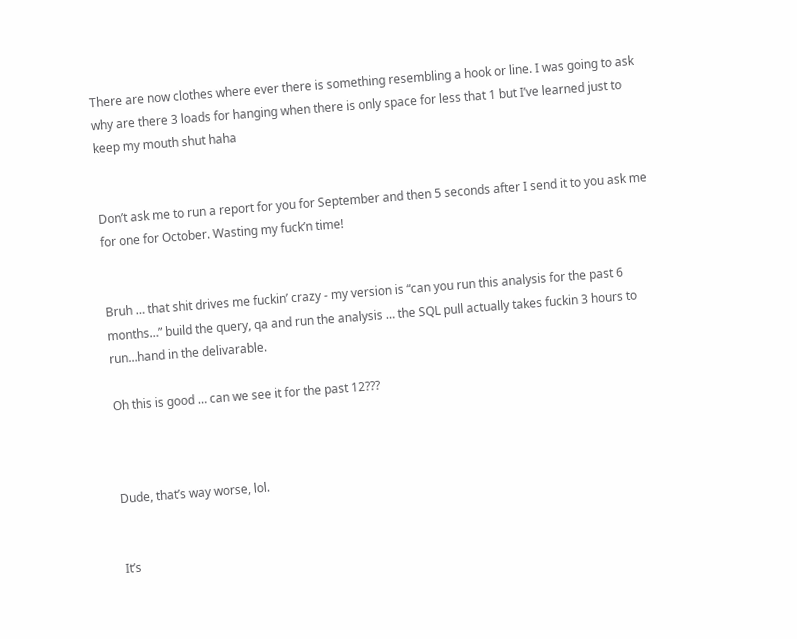There are now clothes where ever there is something resembling a hook or line. I was going to ask why are there 3 loads for hanging when there is only space for less that 1 but I’ve learned just to keep my mouth shut haha


Don’t ask me to run a report for you for September and then 5 seconds after I send it to you ask me for one for October. Wasting my fuck’n time!


Bruh … that shit drives me fuckin’ crazy - my version is “can you run this analysis for the past 6 months…” build the query, qa and run the analysis … the SQL pull actually takes fuckin 3 hours to run…hand in the delivarable.

Oh this is good … can we see it for the past 12???



Dude, that’s way worse, lol.


It’s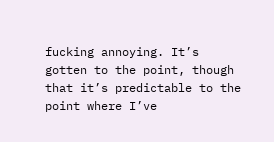fucking annoying. It’s gotten to the point, though that it’s predictable to the point where I’ve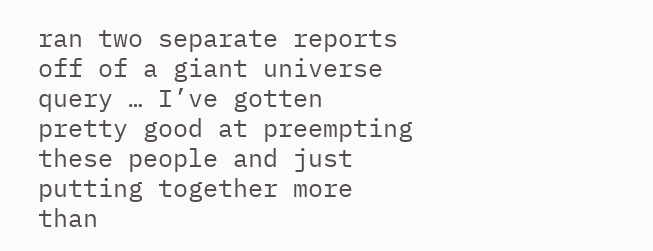ran two separate reports off of a giant universe query … I’ve gotten pretty good at preempting these people and just putting together more than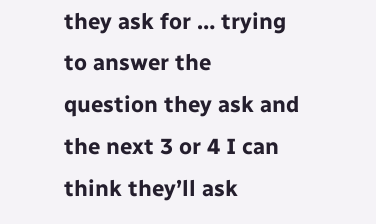they ask for … trying to answer the question they ask and the next 3 or 4 I can think they’ll ask